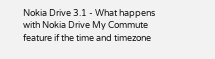Nokia Drive 3.1 - What happens with Nokia Drive My Commute feature if the time and timezone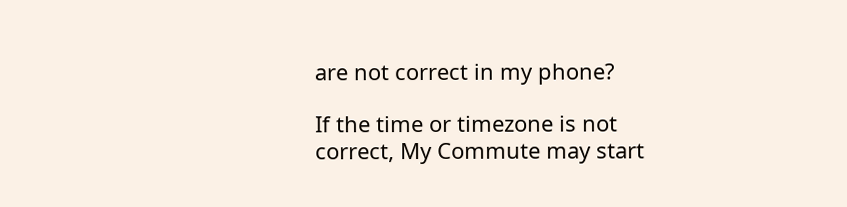are not correct in my phone?

If the time or timezone is not correct, My Commute may start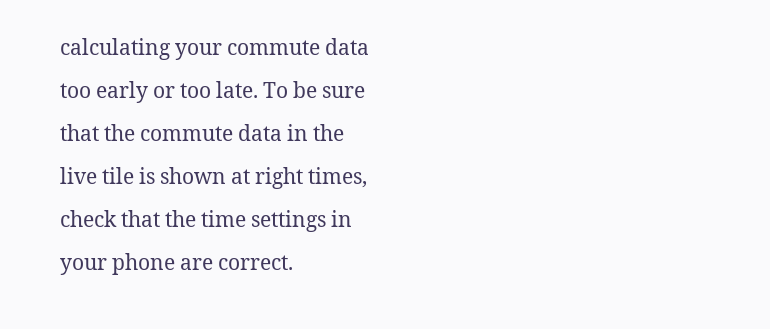calculating your commute data too early or too late. To be sure that the commute data in the live tile is shown at right times, check that the time settings in your phone are correct.